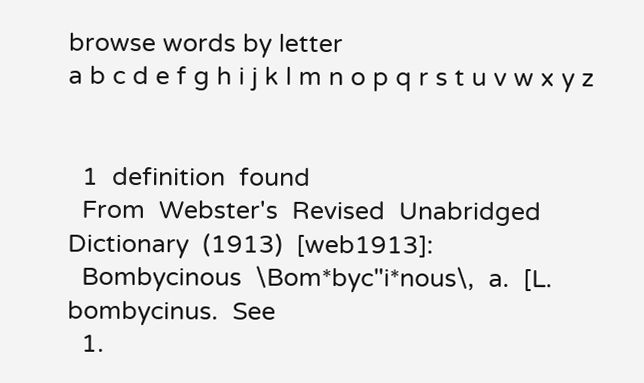browse words by letter
a b c d e f g h i j k l m n o p q r s t u v w x y z


  1  definition  found
  From  Webster's  Revised  Unabridged  Dictionary  (1913)  [web1913]:
  Bombycinous  \Bom*byc"i*nous\,  a.  [L.  bombycinus.  See
  1.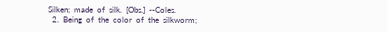Silken;  made  of  silk.  [Obs.]  --Coles.
  2.  Being  of  the  color  of  the  silkworm;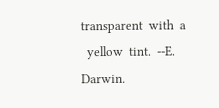transparent  with  a
  yellow  tint.  --E.  Darwin.